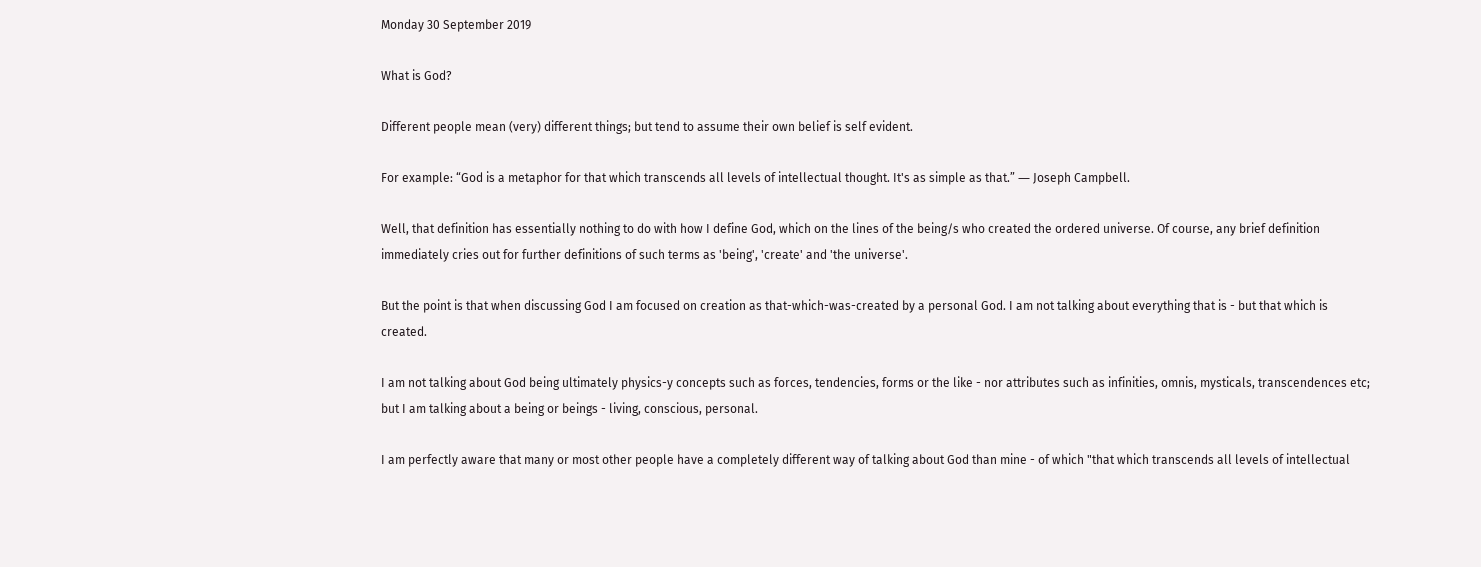Monday 30 September 2019

What is God?

Different people mean (very) different things; but tend to assume their own belief is self evident.

For example: “God is a metaphor for that which transcends all levels of intellectual thought. It's as simple as that.” ― Joseph Campbell.

Well, that definition has essentially nothing to do with how I define God, which on the lines of the being/s who created the ordered universe. Of course, any brief definition immediately cries out for further definitions of such terms as 'being', 'create' and 'the universe'.

But the point is that when discussing God I am focused on creation as that-which-was-created by a personal God. I am not talking about everything that is - but that which is created.

I am not talking about God being ultimately physics-y concepts such as forces, tendencies, forms or the like - nor attributes such as infinities, omnis, mysticals, transcendences etc; but I am talking about a being or beings - living, conscious, personal.

I am perfectly aware that many or most other people have a completely different way of talking about God than mine - of which "that which transcends all levels of intellectual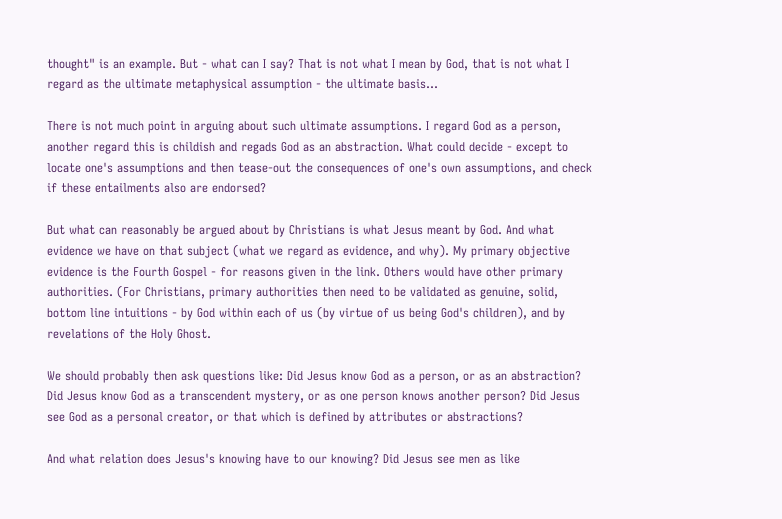thought" is an example. But - what can I say? That is not what I mean by God, that is not what I regard as the ultimate metaphysical assumption - the ultimate basis...

There is not much point in arguing about such ultimate assumptions. I regard God as a person, another regard this is childish and regads God as an abstraction. What could decide - except to locate one's assumptions and then tease-out the consequences of one's own assumptions, and check if these entailments also are endorsed?

But what can reasonably be argued about by Christians is what Jesus meant by God. And what evidence we have on that subject (what we regard as evidence, and why). My primary objective evidence is the Fourth Gospel - for reasons given in the link. Others would have other primary authorities. (For Christians, primary authorities then need to be validated as genuine, solid, bottom line intuitions - by God within each of us (by virtue of us being God's children), and by revelations of the Holy Ghost.

We should probably then ask questions like: Did Jesus know God as a person, or as an abstraction? Did Jesus know God as a transcendent mystery, or as one person knows another person? Did Jesus see God as a personal creator, or that which is defined by attributes or abstractions?

And what relation does Jesus's knowing have to our knowing? Did Jesus see men as like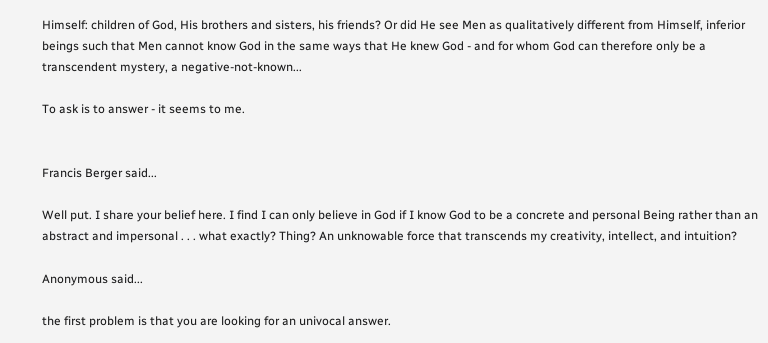Himself: children of God, His brothers and sisters, his friends? Or did He see Men as qualitatively different from Himself, inferior beings such that Men cannot know God in the same ways that He knew God - and for whom God can therefore only be a transcendent mystery, a negative-not-known...

To ask is to answer - it seems to me.


Francis Berger said...

Well put. I share your belief here. I find I can only believe in God if I know God to be a concrete and personal Being rather than an abstract and impersonal . . . what exactly? Thing? An unknowable force that transcends my creativity, intellect, and intuition?

Anonymous said...

the first problem is that you are looking for an univocal answer.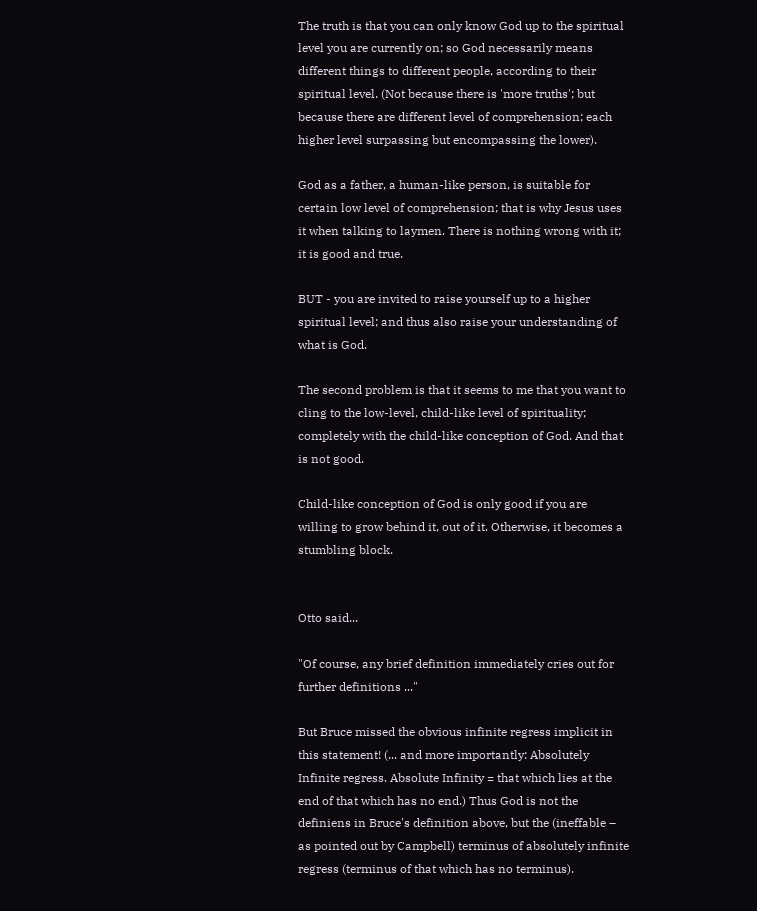The truth is that you can only know God up to the spiritual level you are currently on; so God necessarily means different things to different people, according to their spiritual level. (Not because there is 'more truths'; but because there are different level of comprehension; each higher level surpassing but encompassing the lower).

God as a father, a human-like person, is suitable for certain low level of comprehension; that is why Jesus uses it when talking to laymen. There is nothing wrong with it; it is good and true.

BUT - you are invited to raise yourself up to a higher spiritual level; and thus also raise your understanding of what is God.

The second problem is that it seems to me that you want to cling to the low-level, child-like level of spirituality; completely with the child-like conception of God. And that is not good.

Child-like conception of God is only good if you are willing to grow behind it, out of it. Otherwise, it becomes a stumbling block.


Otto said...

"Of course, any brief definition immediately cries out for further definitions ..."

But Bruce missed the obvious infinite regress implicit in this statement! (... and more importantly: Absolutely Infinite regress. Absolute Infinity = that which lies at the end of that which has no end.) Thus God is not the definiens in Bruce's definition above, but the (ineffable – as pointed out by Campbell) terminus of absolutely infinite regress (terminus of that which has no terminus).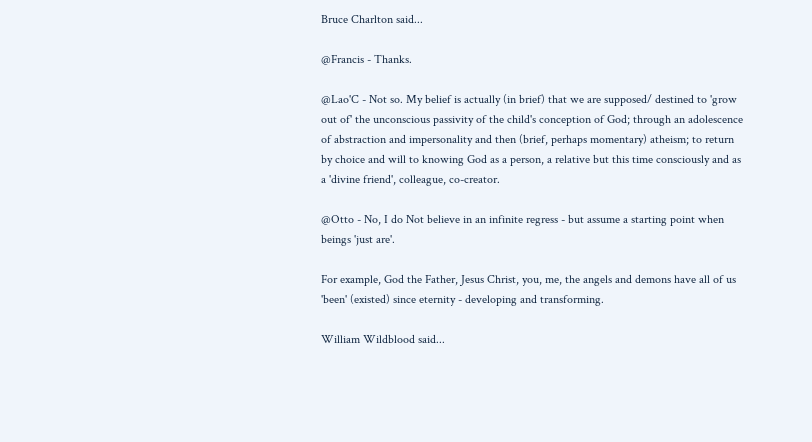Bruce Charlton said...

@Francis - Thanks.

@Lao'C - Not so. My belief is actually (in brief) that we are supposed/ destined to 'grow out of' the unconscious passivity of the child's conception of God; through an adolescence of abstraction and impersonality and then (brief, perhaps momentary) atheism; to return by choice and will to knowing God as a person, a relative but this time consciously and as a 'divine friend', colleague, co-creator.

@Otto - No, I do Not believe in an infinite regress - but assume a starting point when beings 'just are'.

For example, God the Father, Jesus Christ, you, me, the angels and demons have all of us 'been' (existed) since eternity - developing and transforming.

William Wildblood said...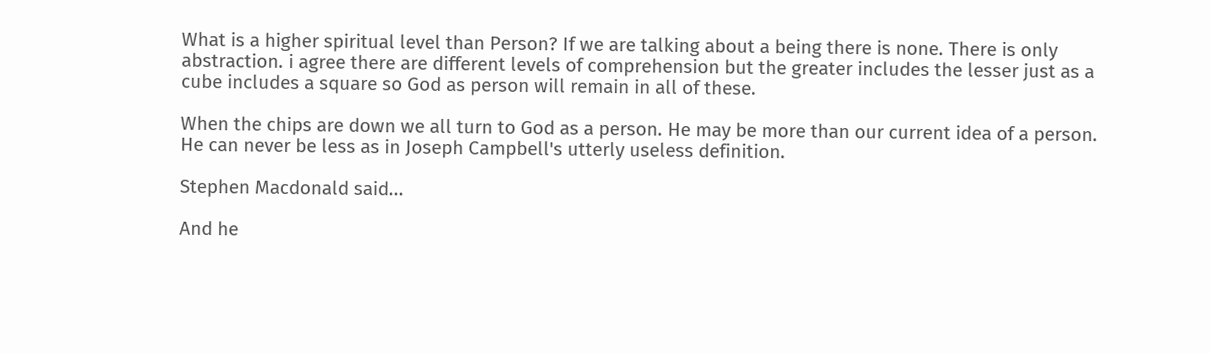What is a higher spiritual level than Person? If we are talking about a being there is none. There is only abstraction. i agree there are different levels of comprehension but the greater includes the lesser just as a cube includes a square so God as person will remain in all of these.

When the chips are down we all turn to God as a person. He may be more than our current idea of a person. He can never be less as in Joseph Campbell's utterly useless definition.

Stephen Macdonald said...

And he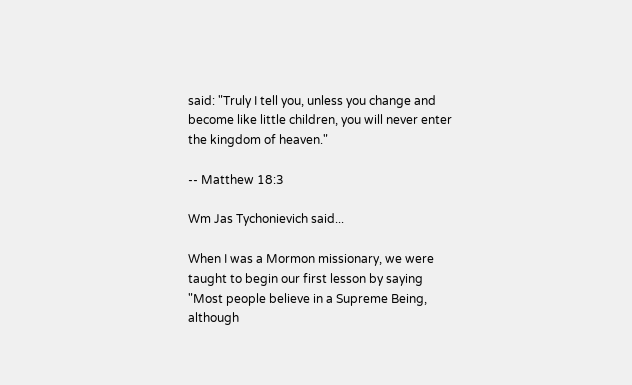said: "Truly I tell you, unless you change and become like little children, you will never enter the kingdom of heaven."

-- Matthew 18:3

Wm Jas Tychonievich said...

When I was a Mormon missionary, we were taught to begin our first lesson by saying "Most people believe in a Supreme Being, although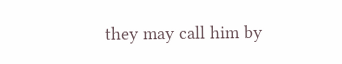they may call him by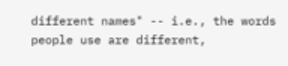different names" -- i.e., the words people use are different,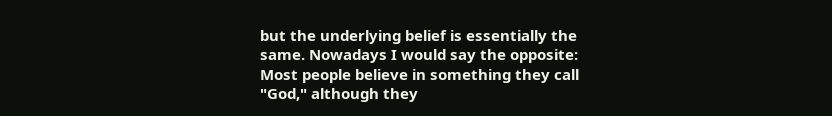but the underlying belief is essentially the same. Nowadays I would say the opposite: Most people believe in something they call "God," although they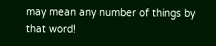may mean any number of things by that word!